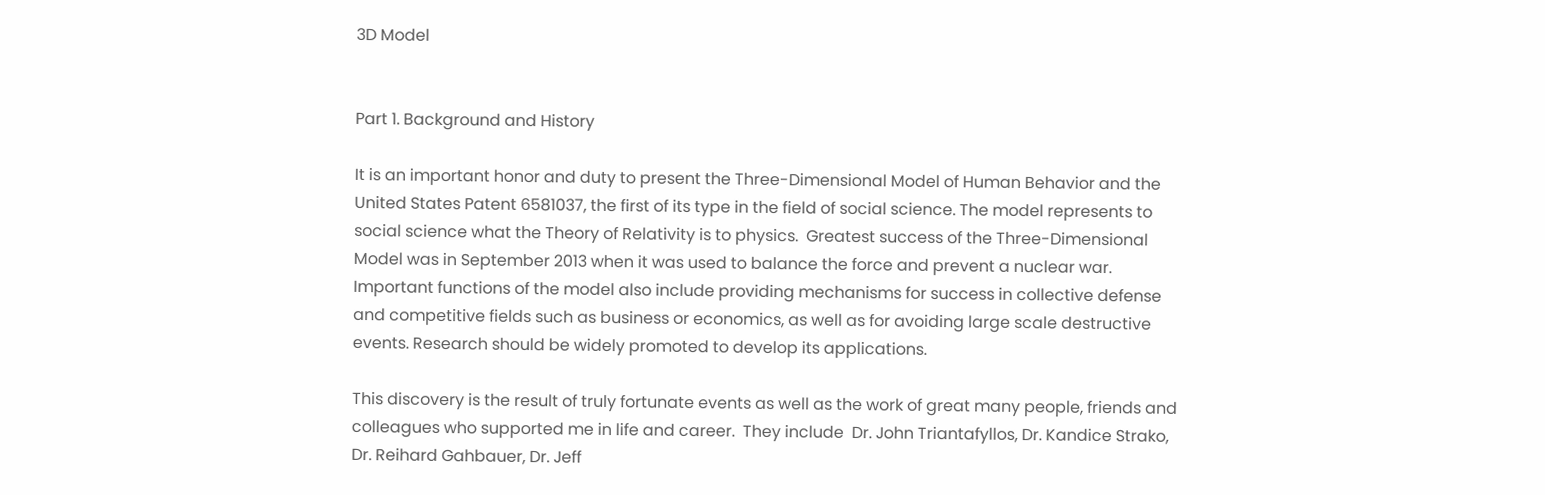3D Model


Part 1. Background and History

It is an important honor and duty to present the Three-Dimensional Model of Human Behavior and the United States Patent 6581037, the first of its type in the field of social science. The model represents to social science what the Theory of Relativity is to physics.  Greatest success of the Three-Dimensional Model was in September 2013 when it was used to balance the force and prevent a nuclear war.  Important functions of the model also include providing mechanisms for success in collective defense and competitive fields such as business or economics, as well as for avoiding large scale destructive events. Research should be widely promoted to develop its applications.

This discovery is the result of truly fortunate events as well as the work of great many people, friends and colleagues who supported me in life and career.  They include  Dr. John Triantafyllos, Dr. Kandice Strako, Dr. Reihard Gahbauer, Dr. Jeff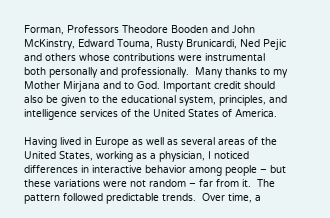Forman, Professors Theodore Booden and John McKinstry, Edward Touma, Rusty Brunicardi, Ned Pejic and others whose contributions were instrumental both personally and professionally.  Many thanks to my Mother Mirjana and to God. Important credit should also be given to the educational system, principles, and intelligence services of the United States of America.

Having lived in Europe as well as several areas of the United States, working as a physician, I noticed differences in interactive behavior among people – but these variations were not random – far from it.  The pattern followed predictable trends.  Over time, a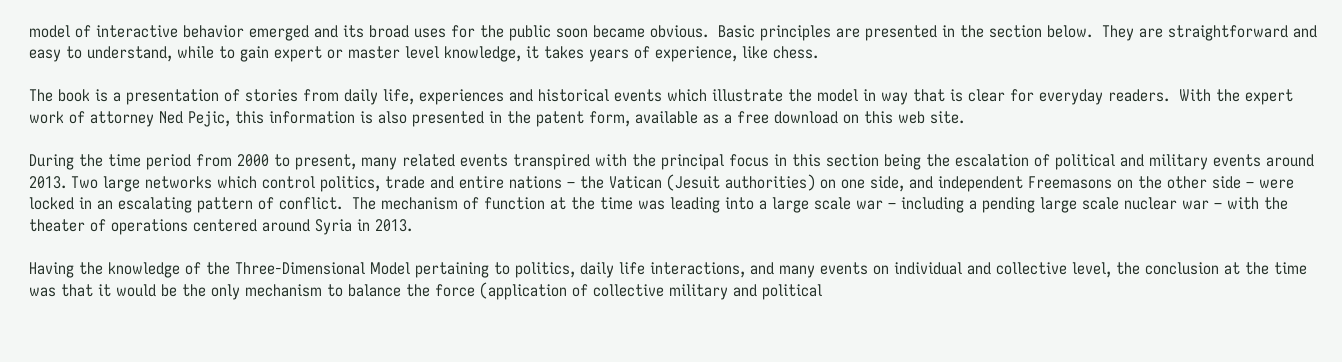model of interactive behavior emerged and its broad uses for the public soon became obvious.  Basic principles are presented in the section below.  They are straightforward and easy to understand, while to gain expert or master level knowledge, it takes years of experience, like chess.

The book is a presentation of stories from daily life, experiences and historical events which illustrate the model in way that is clear for everyday readers.  With the expert work of attorney Ned Pejic, this information is also presented in the patent form, available as a free download on this web site.

During the time period from 2000 to present, many related events transpired with the principal focus in this section being the escalation of political and military events around 2013. Two large networks which control politics, trade and entire nations – the Vatican (Jesuit authorities) on one side, and independent Freemasons on the other side – were locked in an escalating pattern of conflict.  The mechanism of function at the time was leading into a large scale war – including a pending large scale nuclear war – with the theater of operations centered around Syria in 2013.

Having the knowledge of the Three-Dimensional Model pertaining to politics, daily life interactions, and many events on individual and collective level, the conclusion at the time was that it would be the only mechanism to balance the force (application of collective military and political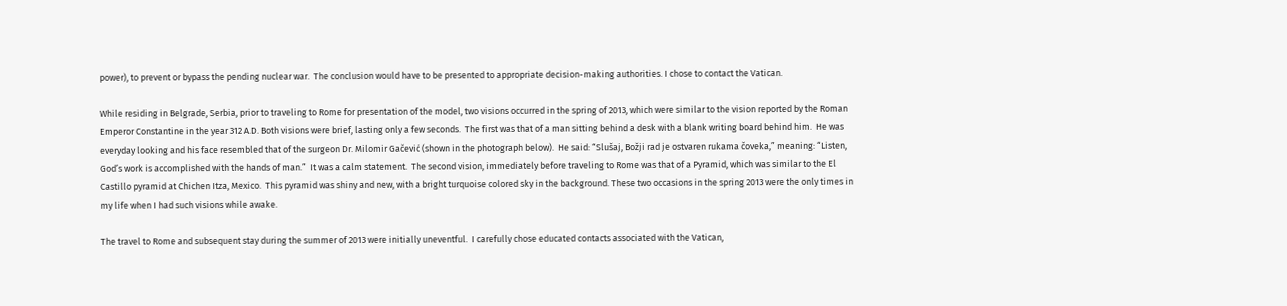power), to prevent or bypass the pending nuclear war.  The conclusion would have to be presented to appropriate decision-making authorities. I chose to contact the Vatican.

While residing in Belgrade, Serbia, prior to traveling to Rome for presentation of the model, two visions occurred in the spring of 2013, which were similar to the vision reported by the Roman Emperor Constantine in the year 312 A.D. Both visions were brief, lasting only a few seconds.  The first was that of a man sitting behind a desk with a blank writing board behind him.  He was everyday looking and his face resembled that of the surgeon Dr. Milomir Gačević (shown in the photograph below).  He said: “Slušaj, Božji rad je ostvaren rukama čoveka,” meaning: “Listen, God’s work is accomplished with the hands of man.”  It was a calm statement.  The second vision, immediately before traveling to Rome was that of a Pyramid, which was similar to the El Castillo pyramid at Chichen Itza, Mexico.  This pyramid was shiny and new, with a bright turquoise colored sky in the background. These two occasions in the spring 2013 were the only times in my life when I had such visions while awake.

The travel to Rome and subsequent stay during the summer of 2013 were initially uneventful.  I carefully chose educated contacts associated with the Vatican,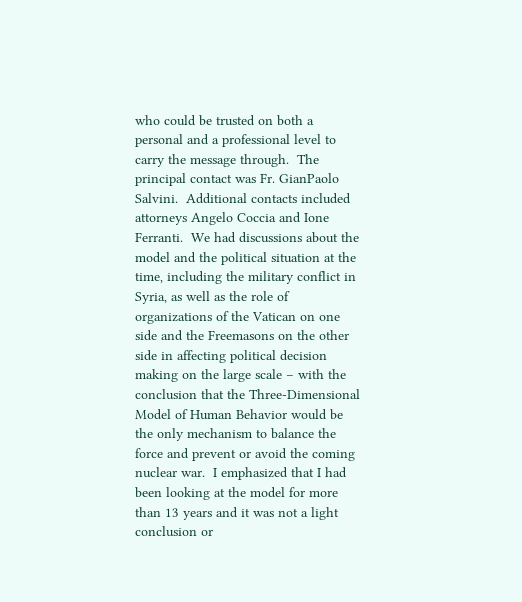who could be trusted on both a personal and a professional level to carry the message through.  The principal contact was Fr. GianPaolo Salvini.  Additional contacts included attorneys Angelo Coccia and Ione Ferranti.  We had discussions about the model and the political situation at the time, including the military conflict in Syria, as well as the role of organizations of the Vatican on one side and the Freemasons on the other side in affecting political decision making on the large scale – with the conclusion that the Three-Dimensional Model of Human Behavior would be the only mechanism to balance the force and prevent or avoid the coming nuclear war.  I emphasized that I had been looking at the model for more than 13 years and it was not a light conclusion or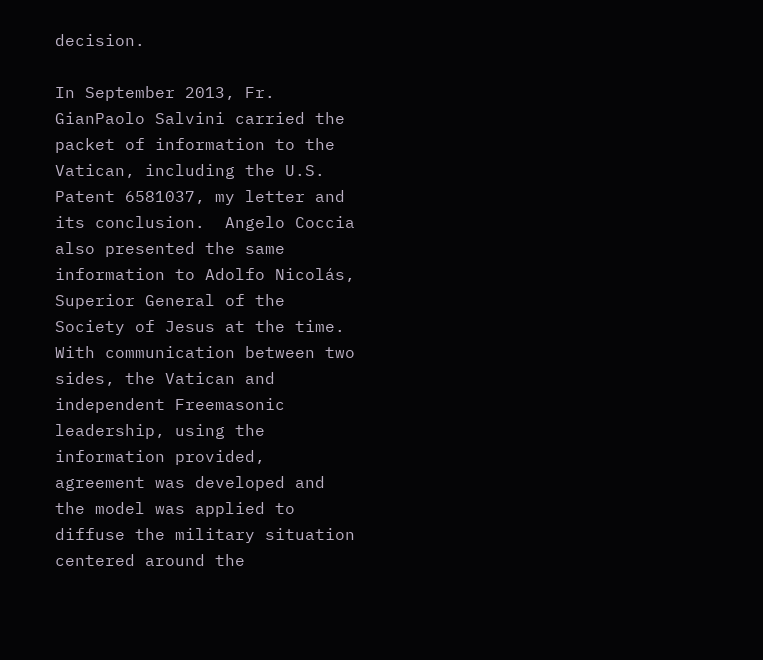decision.

In September 2013, Fr. GianPaolo Salvini carried the packet of information to the Vatican, including the U.S. Patent 6581037, my letter and its conclusion.  Angelo Coccia also presented the same information to Adolfo Nicolás, Superior General of the Society of Jesus at the time.  With communication between two sides, the Vatican and independent Freemasonic leadership, using the information provided, agreement was developed and the model was applied to diffuse the military situation centered around the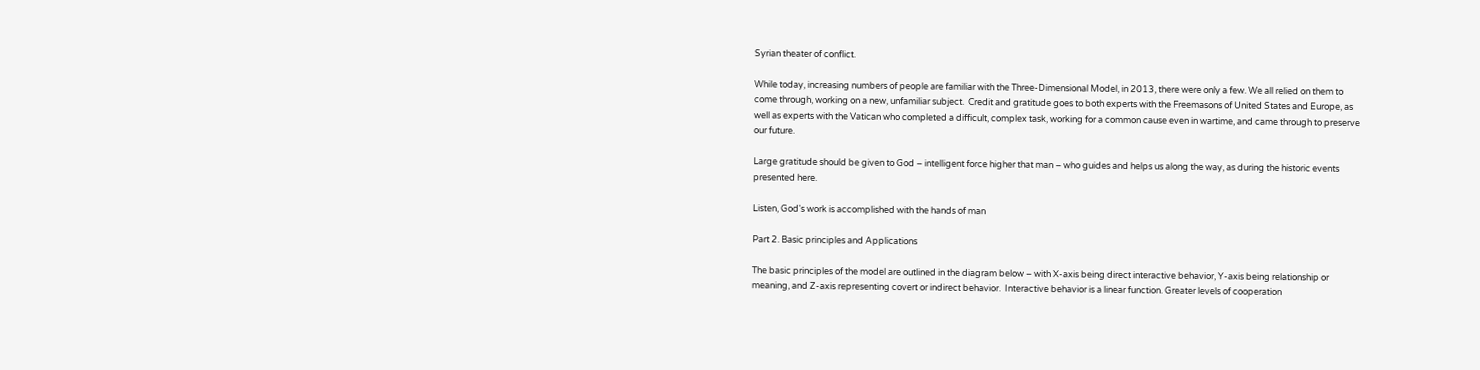Syrian theater of conflict.

While today, increasing numbers of people are familiar with the Three-Dimensional Model, in 2013, there were only a few. We all relied on them to come through, working on a new, unfamiliar subject.  Credit and gratitude goes to both experts with the Freemasons of United States and Europe, as well as experts with the Vatican who completed a difficult, complex task, working for a common cause even in wartime, and came through to preserve our future.

Large gratitude should be given to God – intelligent force higher that man – who guides and helps us along the way, as during the historic events presented here.

Listen, God's work is accomplished with the hands of man

Part 2. Basic principles and Applications

The basic principles of the model are outlined in the diagram below – with X-axis being direct interactive behavior, Y-axis being relationship or meaning, and Z-axis representing covert or indirect behavior.  Interactive behavior is a linear function. Greater levels of cooperation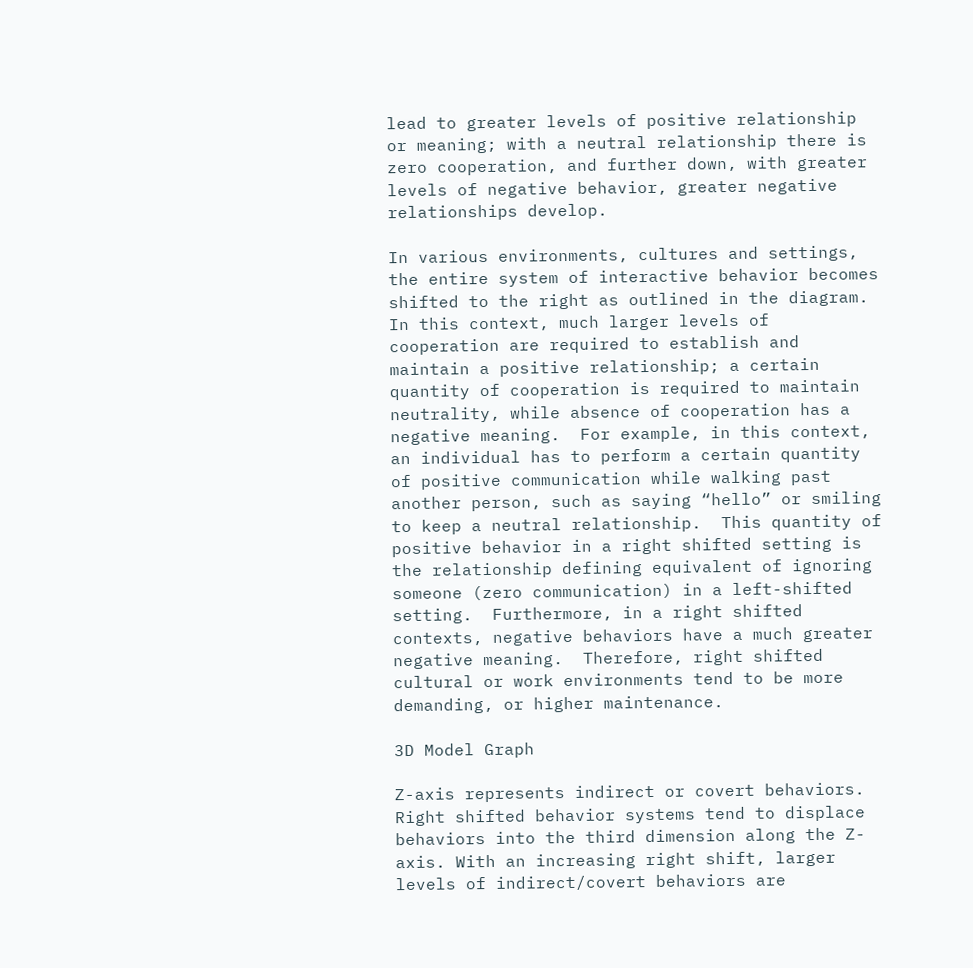lead to greater levels of positive relationship or meaning; with a neutral relationship there is zero cooperation, and further down, with greater levels of negative behavior, greater negative relationships develop.

In various environments, cultures and settings, the entire system of interactive behavior becomes shifted to the right as outlined in the diagram.  In this context, much larger levels of cooperation are required to establish and maintain a positive relationship; a certain quantity of cooperation is required to maintain neutrality, while absence of cooperation has a negative meaning.  For example, in this context, an individual has to perform a certain quantity of positive communication while walking past another person, such as saying “hello” or smiling to keep a neutral relationship.  This quantity of positive behavior in a right shifted setting is the relationship defining equivalent of ignoring someone (zero communication) in a left-shifted setting.  Furthermore, in a right shifted contexts, negative behaviors have a much greater negative meaning.  Therefore, right shifted cultural or work environments tend to be more demanding, or higher maintenance.

3D Model Graph

Z-axis represents indirect or covert behaviors. Right shifted behavior systems tend to displace behaviors into the third dimension along the Z-axis. With an increasing right shift, larger levels of indirect/covert behaviors are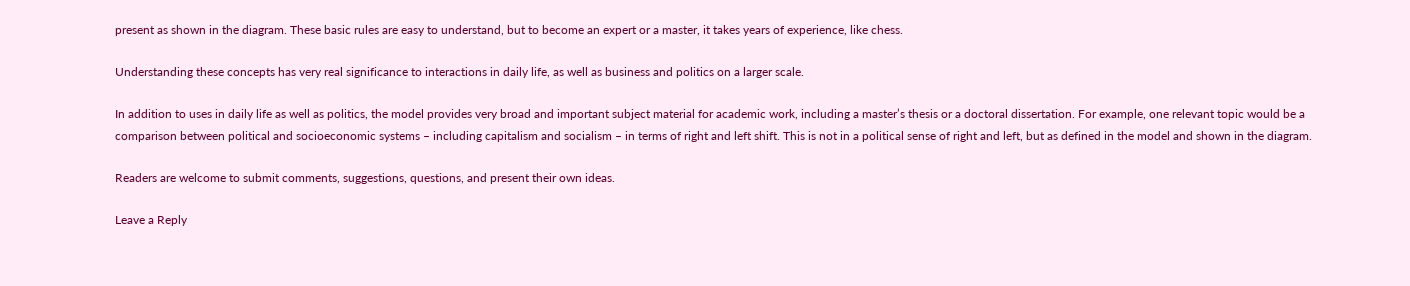present as shown in the diagram. These basic rules are easy to understand, but to become an expert or a master, it takes years of experience, like chess.

Understanding these concepts has very real significance to interactions in daily life, as well as business and politics on a larger scale.

In addition to uses in daily life as well as politics, the model provides very broad and important subject material for academic work, including a master’s thesis or a doctoral dissertation. For example, one relevant topic would be a comparison between political and socioeconomic systems – including capitalism and socialism – in terms of right and left shift. This is not in a political sense of right and left, but as defined in the model and shown in the diagram.

Readers are welcome to submit comments, suggestions, questions, and present their own ideas.

Leave a Reply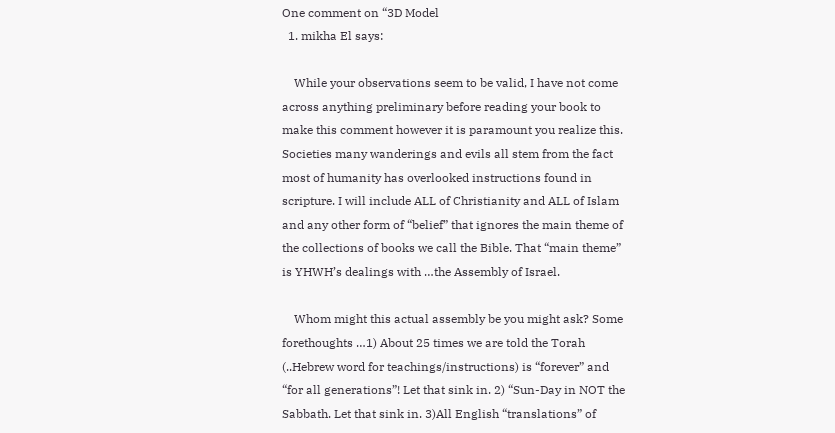One comment on “3D Model
  1. mikha El says:

    While your observations seem to be valid, I have not come across anything preliminary before reading your book to make this comment however it is paramount you realize this. Societies many wanderings and evils all stem from the fact most of humanity has overlooked instructions found in scripture. I will include ALL of Christianity and ALL of Islam and any other form of “belief” that ignores the main theme of the collections of books we call the Bible. That “main theme” is YHWH’s dealings with …the Assembly of Israel.

    Whom might this actual assembly be you might ask? Some forethoughts …1) About 25 times we are told the Torah (..Hebrew word for teachings/instructions) is “forever” and “for all generations”! Let that sink in. 2) “Sun-Day in NOT the Sabbath. Let that sink in. 3)All English “translations” of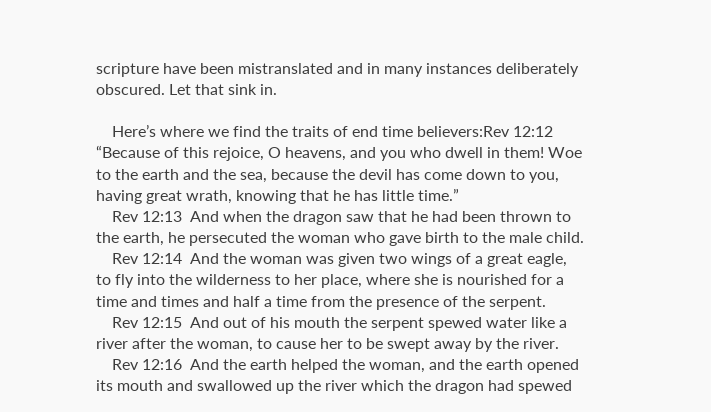scripture have been mistranslated and in many instances deliberately obscured. Let that sink in.

    Here’s where we find the traits of end time believers:Rev 12:12  “Because of this rejoice, O heavens, and you who dwell in them! Woe to the earth and the sea, because the devil has come down to you, having great wrath, knowing that he has little time.”
    Rev 12:13  And when the dragon saw that he had been thrown to the earth, he persecuted the woman who gave birth to the male child.
    Rev 12:14  And the woman was given two wings of a great eagle, to fly into the wilderness to her place, where she is nourished for a time and times and half a time from the presence of the serpent.
    Rev 12:15  And out of his mouth the serpent spewed water like a river after the woman, to cause her to be swept away by the river.
    Rev 12:16  And the earth helped the woman, and the earth opened its mouth and swallowed up the river which the dragon had spewed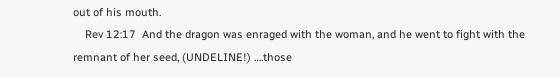out of his mouth.
    Rev 12:17  And the dragon was enraged with the woman, and he went to fight with the remnant of her seed, (UNDELINE!) ….those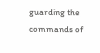guarding the commands of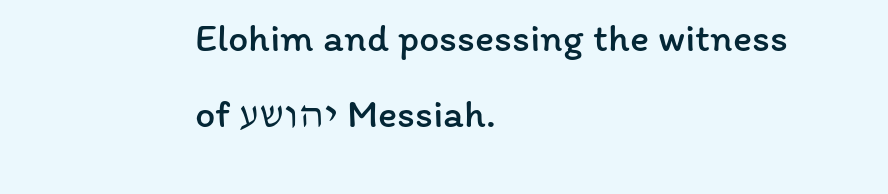Elohim and possessing the witness of יהושע Messiah.